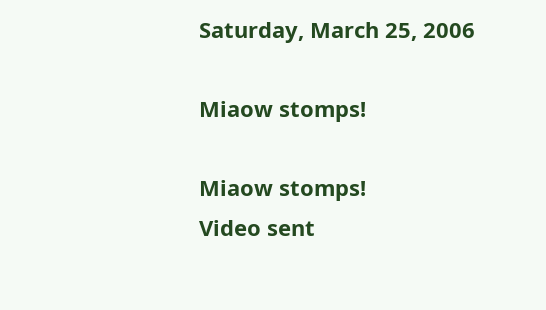Saturday, March 25, 2006

Miaow stomps!

Miaow stomps!
Video sent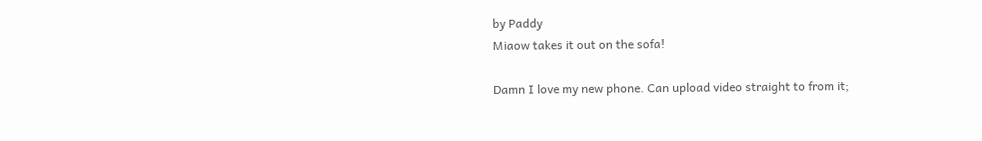by Paddy
Miaow takes it out on the sofa!

Damn I love my new phone. Can upload video straight to from it;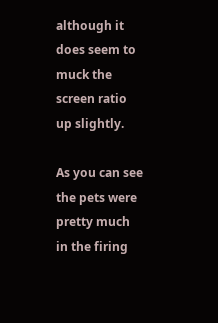although it does seem to muck the screen ratio up slightly.

As you can see the pets were pretty much in the firing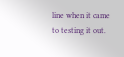line when it came to testing it out.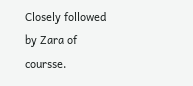Closely followed by Zara of coursse.